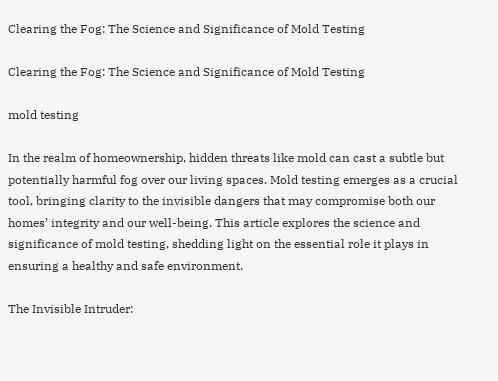Clearing the Fog: The Science and Significance of Mold Testing

Clearing the Fog: The Science and Significance of Mold Testing

mold testing

In the realm of homeownership, hidden threats like mold can cast a subtle but potentially harmful fog over our living spaces. Mold testing emerges as a crucial tool, bringing clarity to the invisible dangers that may compromise both our homes’ integrity and our well-being. This article explores the science and significance of mold testing, shedding light on the essential role it plays in ensuring a healthy and safe environment.

The Invisible Intruder: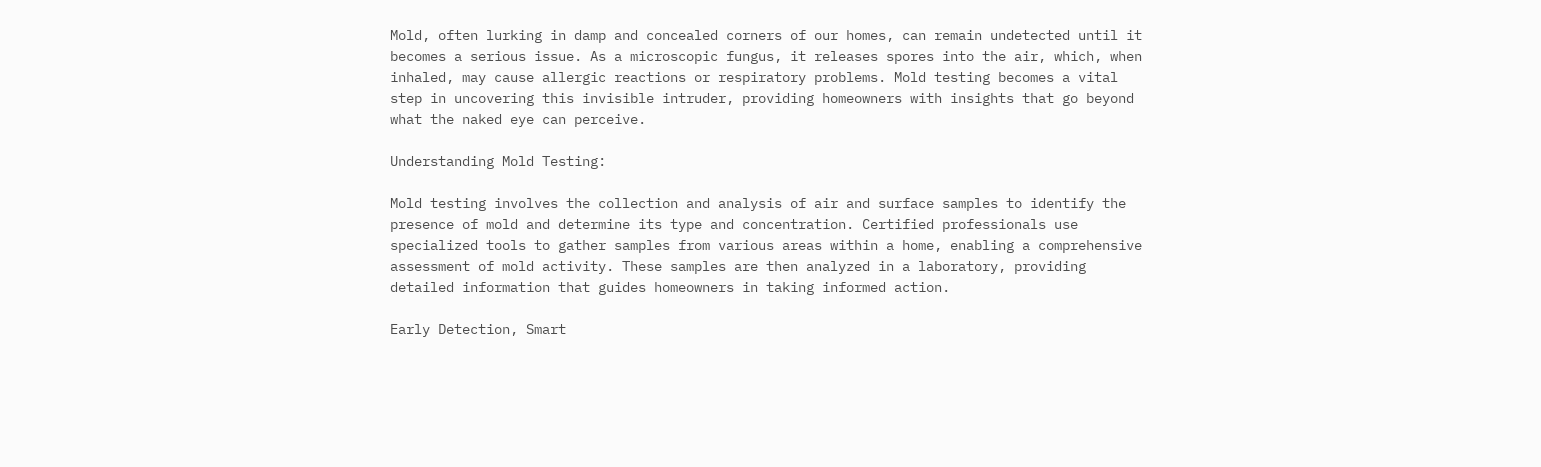Mold, often lurking in damp and concealed corners of our homes, can remain undetected until it becomes a serious issue. As a microscopic fungus, it releases spores into the air, which, when inhaled, may cause allergic reactions or respiratory problems. Mold testing becomes a vital step in uncovering this invisible intruder, providing homeowners with insights that go beyond what the naked eye can perceive.

Understanding Mold Testing:

Mold testing involves the collection and analysis of air and surface samples to identify the presence of mold and determine its type and concentration. Certified professionals use specialized tools to gather samples from various areas within a home, enabling a comprehensive assessment of mold activity. These samples are then analyzed in a laboratory, providing detailed information that guides homeowners in taking informed action.

Early Detection, Smart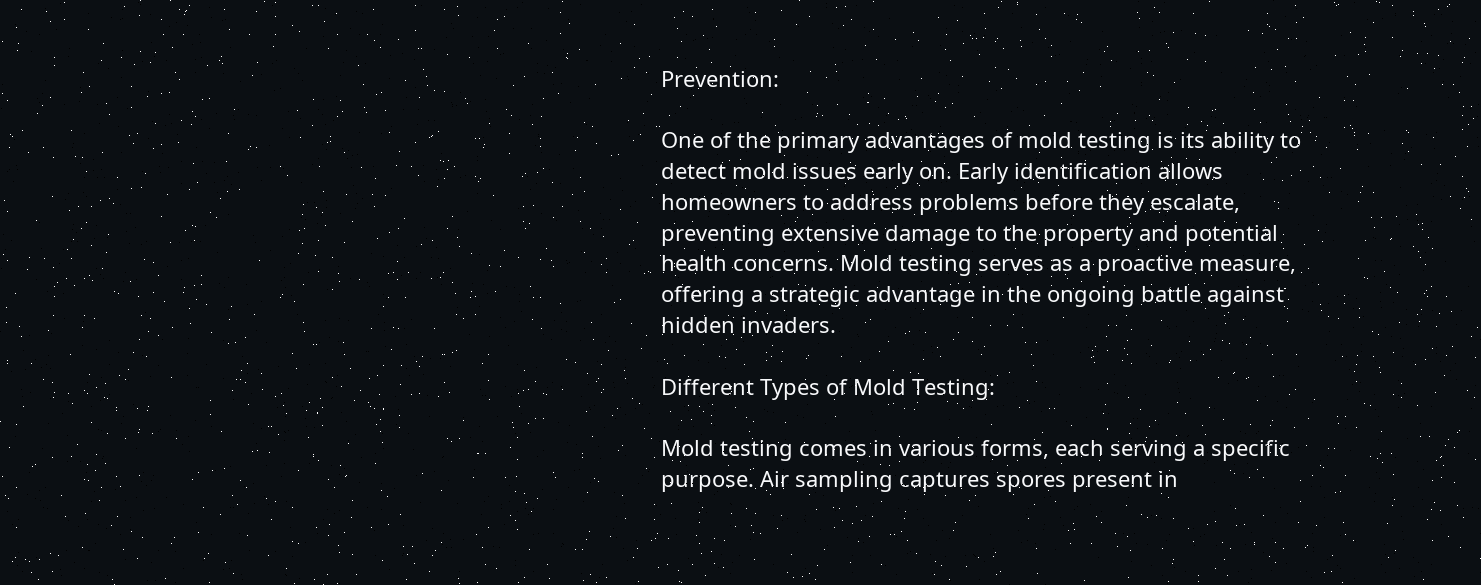Prevention:

One of the primary advantages of mold testing is its ability to detect mold issues early on. Early identification allows homeowners to address problems before they escalate, preventing extensive damage to the property and potential health concerns. Mold testing serves as a proactive measure, offering a strategic advantage in the ongoing battle against hidden invaders.

Different Types of Mold Testing:

Mold testing comes in various forms, each serving a specific purpose. Air sampling captures spores present in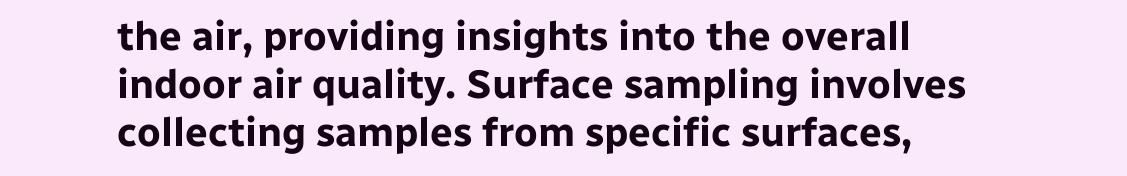the air, providing insights into the overall indoor air quality. Surface sampling involves collecting samples from specific surfaces,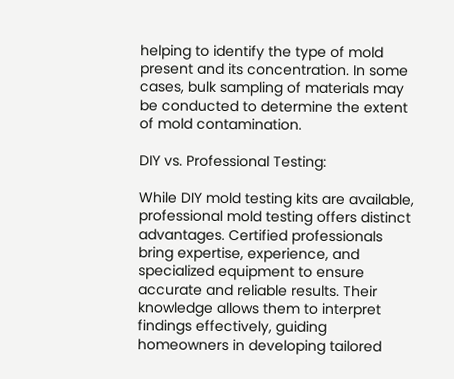helping to identify the type of mold present and its concentration. In some cases, bulk sampling of materials may be conducted to determine the extent of mold contamination.

DIY vs. Professional Testing:

While DIY mold testing kits are available, professional mold testing offers distinct advantages. Certified professionals bring expertise, experience, and specialized equipment to ensure accurate and reliable results. Their knowledge allows them to interpret findings effectively, guiding homeowners in developing tailored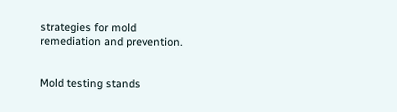strategies for mold remediation and prevention.


Mold testing stands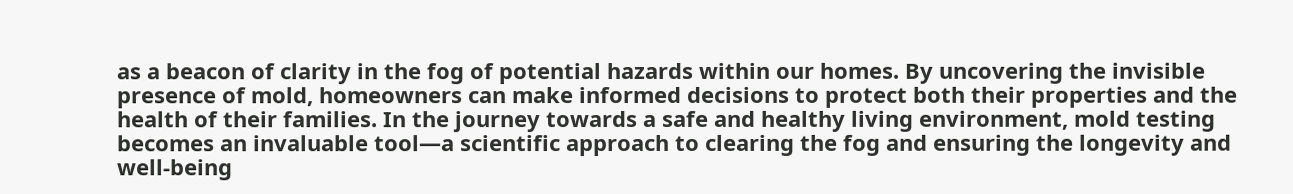as a beacon of clarity in the fog of potential hazards within our homes. By uncovering the invisible presence of mold, homeowners can make informed decisions to protect both their properties and the health of their families. In the journey towards a safe and healthy living environment, mold testing becomes an invaluable tool—a scientific approach to clearing the fog and ensuring the longevity and well-being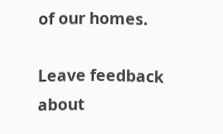of our homes.

Leave feedback about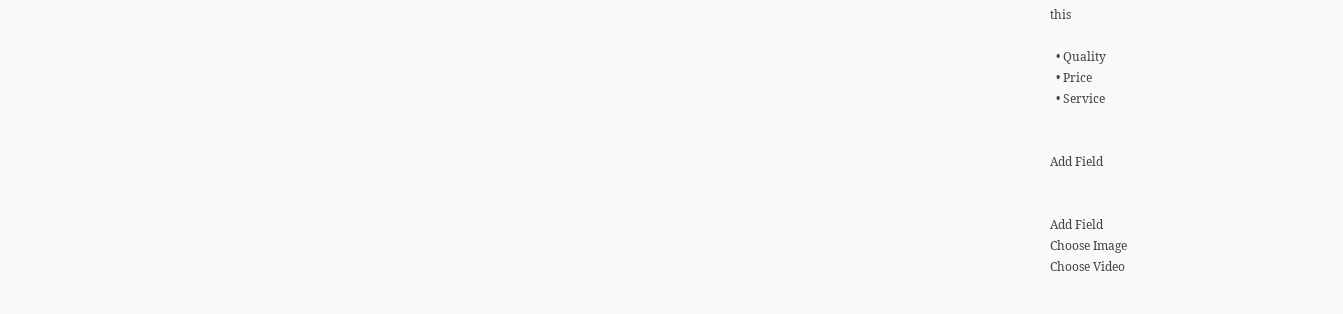this

  • Quality
  • Price
  • Service


Add Field


Add Field
Choose Image
Choose Video